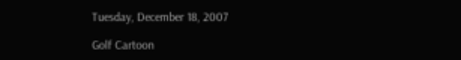Tuesday, December 18, 2007

Golf Cartoon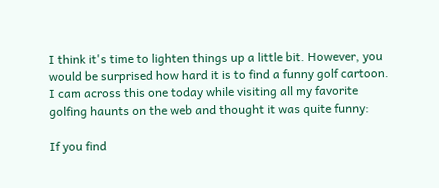I think it's time to lighten things up a little bit. However, you would be surprised how hard it is to find a funny golf cartoon. I cam across this one today while visiting all my favorite golfing haunts on the web and thought it was quite funny:

If you find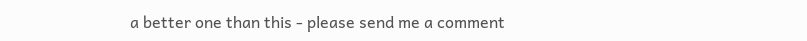a better one than this - please send me a comment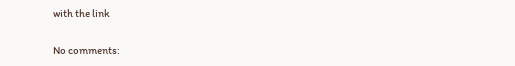with the link

No comments: